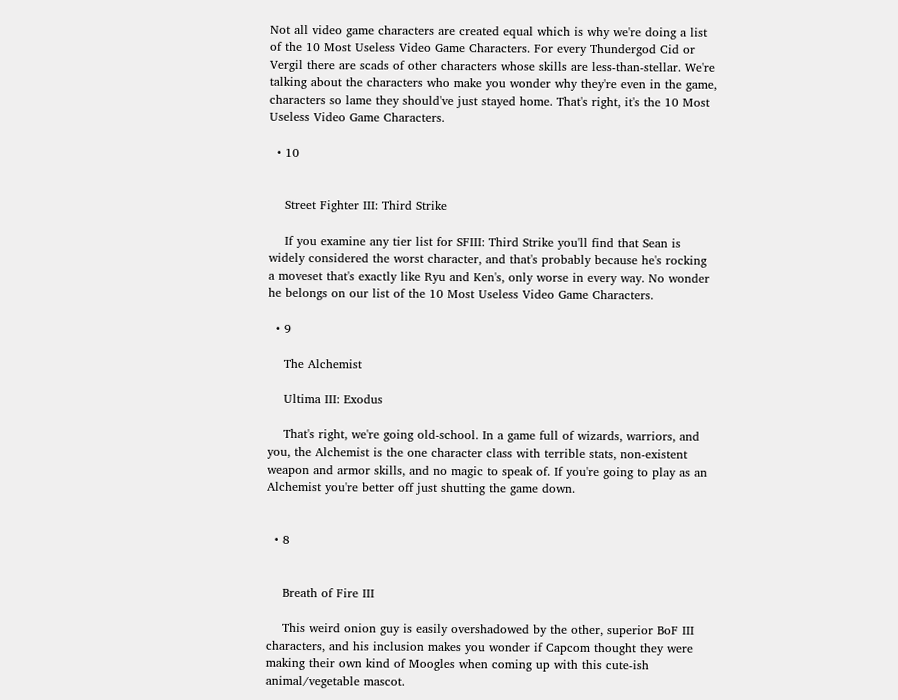Not all video game characters are created equal which is why we're doing a list of the 10 Most Useless Video Game Characters. For every Thundergod Cid or Vergil there are scads of other characters whose skills are less-than-stellar. We're talking about the characters who make you wonder why they're even in the game, characters so lame they should've just stayed home. That's right, it's the 10 Most Useless Video Game Characters.

  • 10


    Street Fighter III: Third Strike

    If you examine any tier list for SFIII: Third Strike you'll find that Sean is widely considered the worst character, and that's probably because he's rocking a moveset that's exactly like Ryu and Ken's, only worse in every way. No wonder he belongs on our list of the 10 Most Useless Video Game Characters.

  • 9

    The Alchemist

    Ultima III: Exodus

    That's right, we're going old-school. In a game full of wizards, warriors, and you, the Alchemist is the one character class with terrible stats, non-existent weapon and armor skills, and no magic to speak of. If you're going to play as an Alchemist you're better off just shutting the game down.


  • 8


    Breath of Fire III

    This weird onion guy is easily overshadowed by the other, superior BoF III characters, and his inclusion makes you wonder if Capcom thought they were making their own kind of Moogles when coming up with this cute-ish animal/vegetable mascot.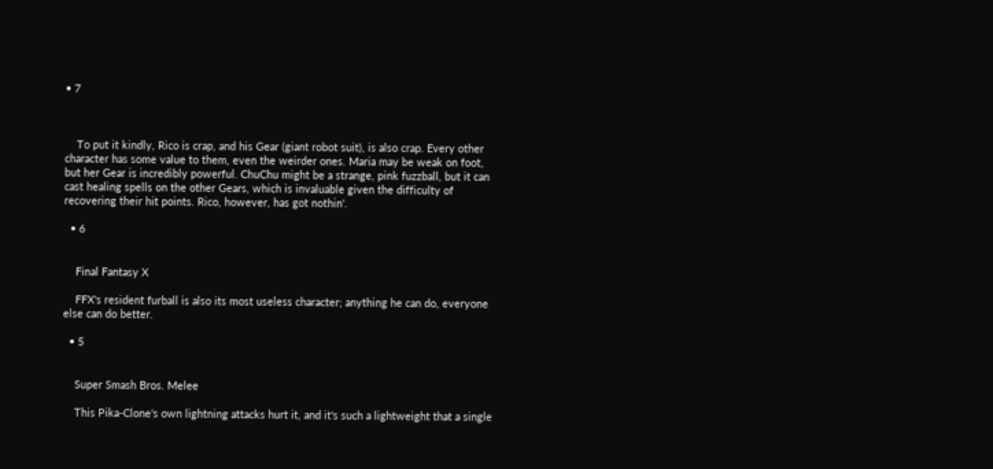• 7



    To put it kindly, Rico is crap, and his Gear (giant robot suit), is also crap. Every other character has some value to them, even the weirder ones. Maria may be weak on foot, but her Gear is incredibly powerful. ChuChu might be a strange, pink fuzzball, but it can cast healing spells on the other Gears, which is invaluable given the difficulty of recovering their hit points. Rico, however, has got nothin'.

  • 6


    Final Fantasy X

    FFX's resident furball is also its most useless character; anything he can do, everyone else can do better.

  • 5


    Super Smash Bros. Melee

    This Pika-Clone's own lightning attacks hurt it, and it's such a lightweight that a single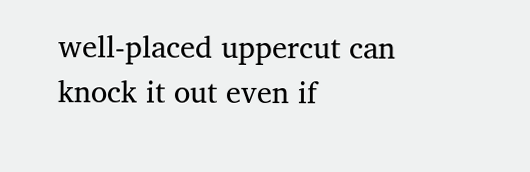well-placed uppercut can knock it out even if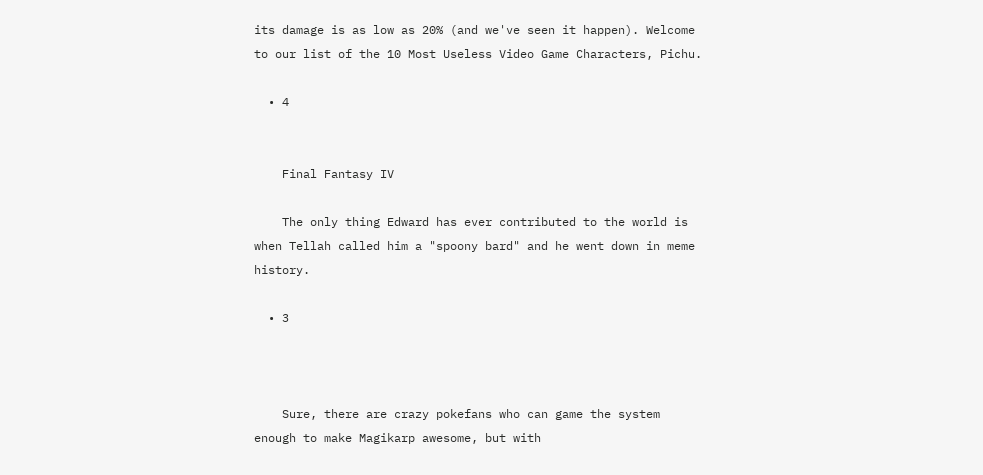its damage is as low as 20% (and we've seen it happen). Welcome to our list of the 10 Most Useless Video Game Characters, Pichu.

  • 4


    Final Fantasy IV

    The only thing Edward has ever contributed to the world is when Tellah called him a "spoony bard" and he went down in meme history.

  • 3



    Sure, there are crazy pokefans who can game the system enough to make Magikarp awesome, but with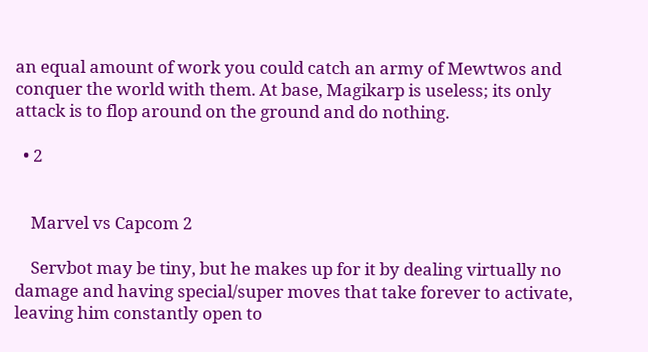an equal amount of work you could catch an army of Mewtwos and conquer the world with them. At base, Magikarp is useless; its only attack is to flop around on the ground and do nothing.

  • 2


    Marvel vs Capcom 2

    Servbot may be tiny, but he makes up for it by dealing virtually no damage and having special/super moves that take forever to activate, leaving him constantly open to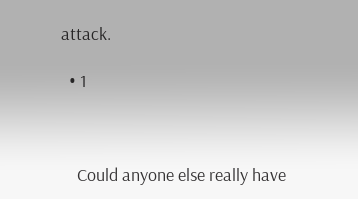attack.

  • 1



    Could anyone else really have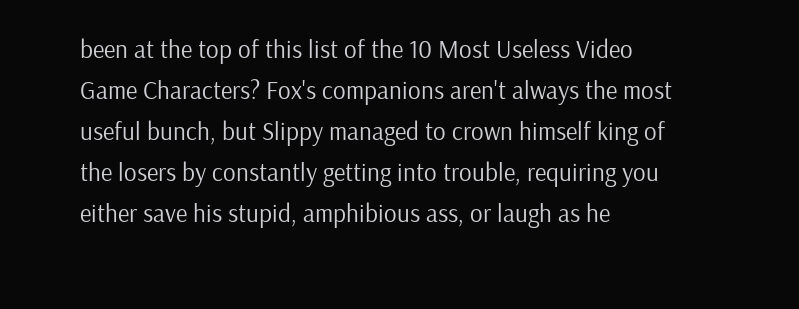been at the top of this list of the 10 Most Useless Video Game Characters? Fox's companions aren't always the most useful bunch, but Slippy managed to crown himself king of the losers by constantly getting into trouble, requiring you either save his stupid, amphibious ass, or laugh as he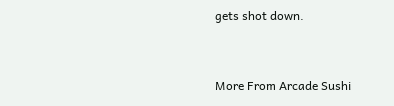gets shot down.


More From Arcade Sushi